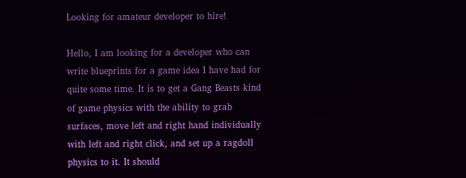Looking for amateur developer to hire!

Hello, I am looking for a developer who can write blueprints for a game idea I have had for quite some time. It is to get a Gang Beasts kind of game physics with the ability to grab surfaces, move left and right hand individually with left and right click, and set up a ragdoll physics to it. It should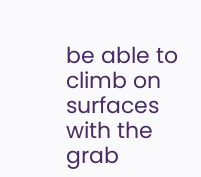be able to climb on surfaces with the grab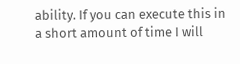ability. If you can execute this in a short amount of time I will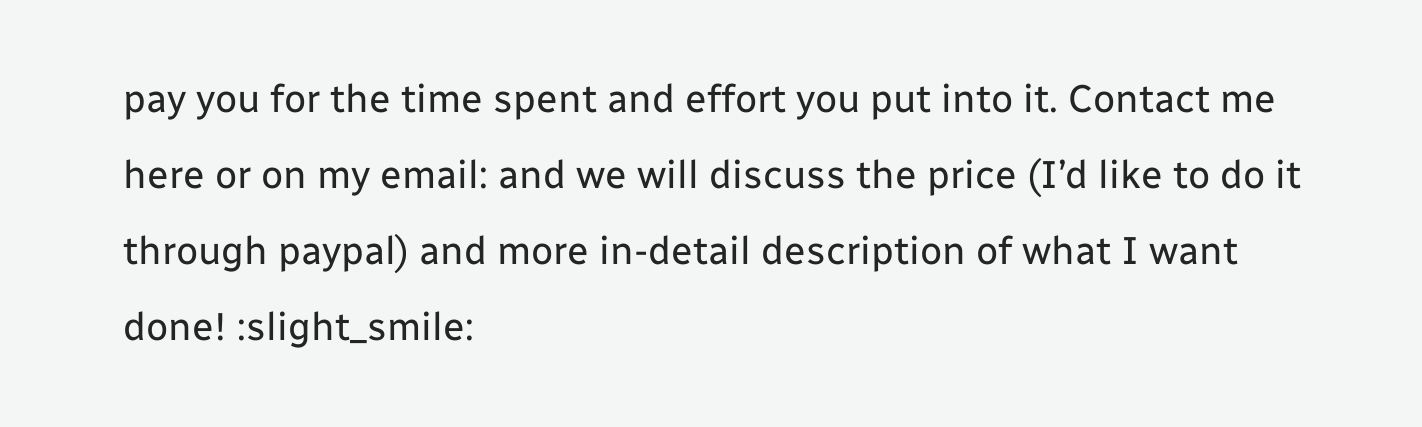pay you for the time spent and effort you put into it. Contact me here or on my email: and we will discuss the price (I’d like to do it through paypal) and more in-detail description of what I want done! :slight_smile: